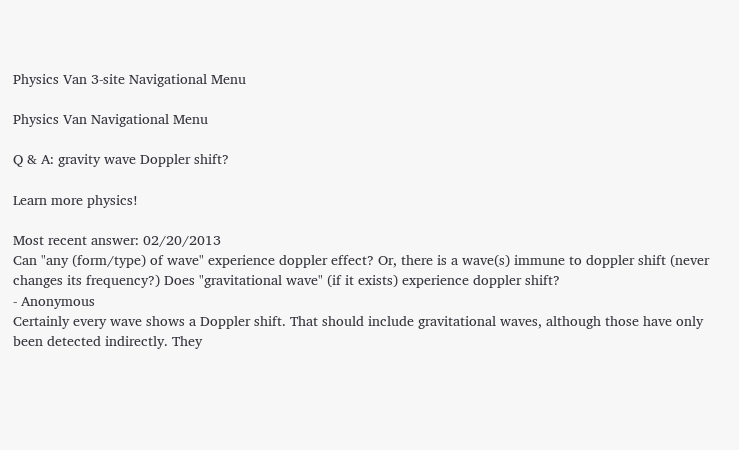Physics Van 3-site Navigational Menu

Physics Van Navigational Menu

Q & A: gravity wave Doppler shift?

Learn more physics!

Most recent answer: 02/20/2013
Can "any (form/type) of wave" experience doppler effect? Or, there is a wave(s) immune to doppler shift (never changes its frequency?) Does "gravitational wave" (if it exists) experience doppler shift?
- Anonymous
Certainly every wave shows a Doppler shift. That should include gravitational waves, although those have only been detected indirectly. They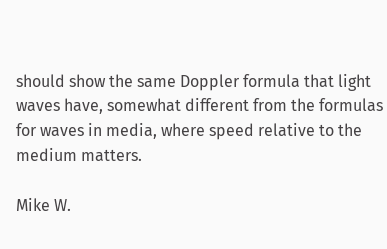should show the same Doppler formula that light waves have, somewhat different from the formulas for waves in media, where speed relative to the medium matters.

Mike W.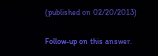(published on 02/20/2013)

Follow-up on this answer.